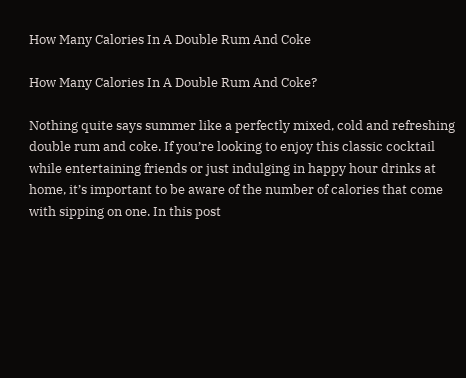How Many Calories In A Double Rum And Coke

How Many Calories In A Double Rum And Coke?

Nothing quite says summer like a perfectly mixed, cold and refreshing double rum and coke. If you’re looking to enjoy this classic cocktail while entertaining friends or just indulging in happy hour drinks at home, it’s important to be aware of the number of calories that come with sipping on one. In this post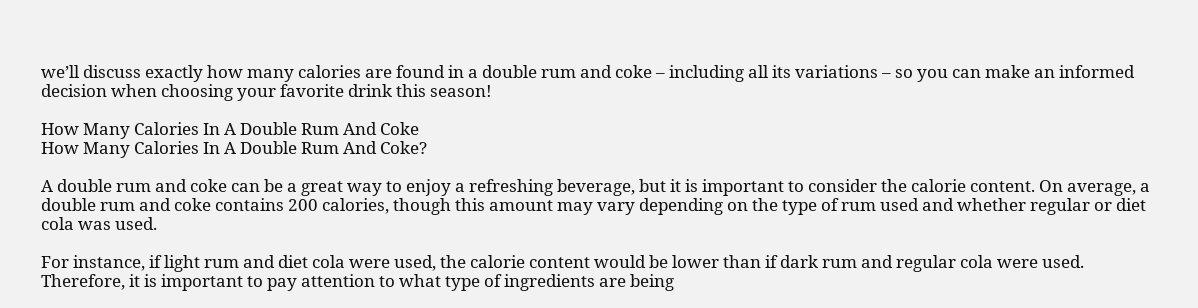we’ll discuss exactly how many calories are found in a double rum and coke – including all its variations – so you can make an informed decision when choosing your favorite drink this season!

How Many Calories In A Double Rum And Coke
How Many Calories In A Double Rum And Coke?

A double rum and coke can be a great way to enjoy a refreshing beverage, but it is important to consider the calorie content. On average, a double rum and coke contains 200 calories, though this amount may vary depending on the type of rum used and whether regular or diet cola was used.

For instance, if light rum and diet cola were used, the calorie content would be lower than if dark rum and regular cola were used. Therefore, it is important to pay attention to what type of ingredients are being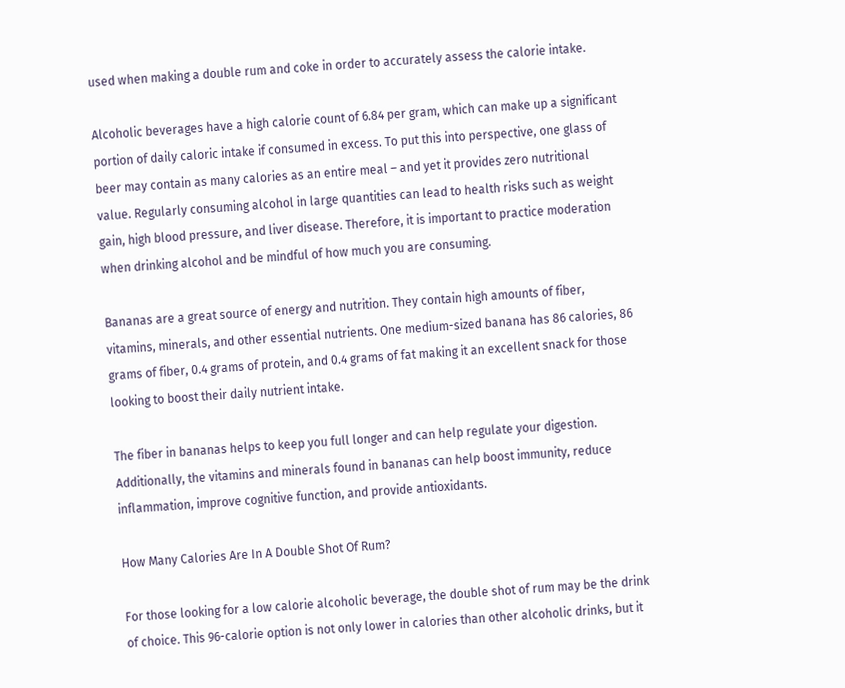used when making a double rum and coke in order to accurately assess the calorie intake.

Alcoholic beverages have a high calorie count of 6.84 per gram, which can make up a significant portion of daily caloric intake if consumed in excess. To put this into perspective, one glass of beer may contain as many calories as an entire meal – and yet it provides zero nutritional value. Regularly consuming alcohol in large quantities can lead to health risks such as weight gain, high blood pressure, and liver disease. Therefore, it is important to practice moderation when drinking alcohol and be mindful of how much you are consuming.

Bananas are a great source of energy and nutrition. They contain high amounts of fiber, vitamins, minerals, and other essential nutrients. One medium-sized banana has 86 calories, 86 grams of fiber, 0.4 grams of protein, and 0.4 grams of fat making it an excellent snack for those looking to boost their daily nutrient intake.

The fiber in bananas helps to keep you full longer and can help regulate your digestion. Additionally, the vitamins and minerals found in bananas can help boost immunity, reduce inflammation, improve cognitive function, and provide antioxidants.

How Many Calories Are In A Double Shot Of Rum?

For those looking for a low calorie alcoholic beverage, the double shot of rum may be the drink of choice. This 96-calorie option is not only lower in calories than other alcoholic drinks, but it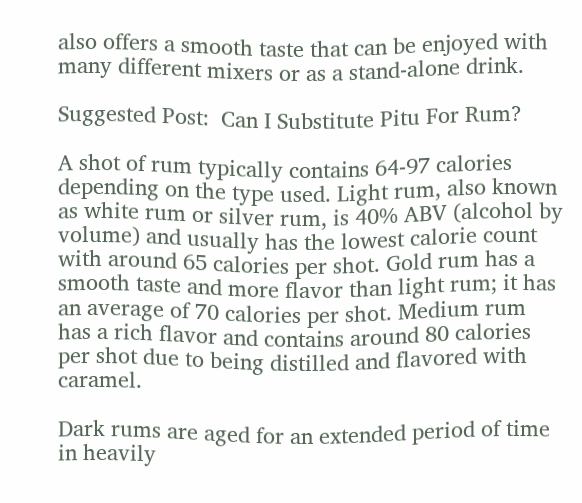also offers a smooth taste that can be enjoyed with many different mixers or as a stand-alone drink.

Suggested Post:  Can I Substitute Pitu For Rum?

A shot of rum typically contains 64-97 calories depending on the type used. Light rum, also known as white rum or silver rum, is 40% ABV (alcohol by volume) and usually has the lowest calorie count with around 65 calories per shot. Gold rum has a smooth taste and more flavor than light rum; it has an average of 70 calories per shot. Medium rum has a rich flavor and contains around 80 calories per shot due to being distilled and flavored with caramel.

Dark rums are aged for an extended period of time in heavily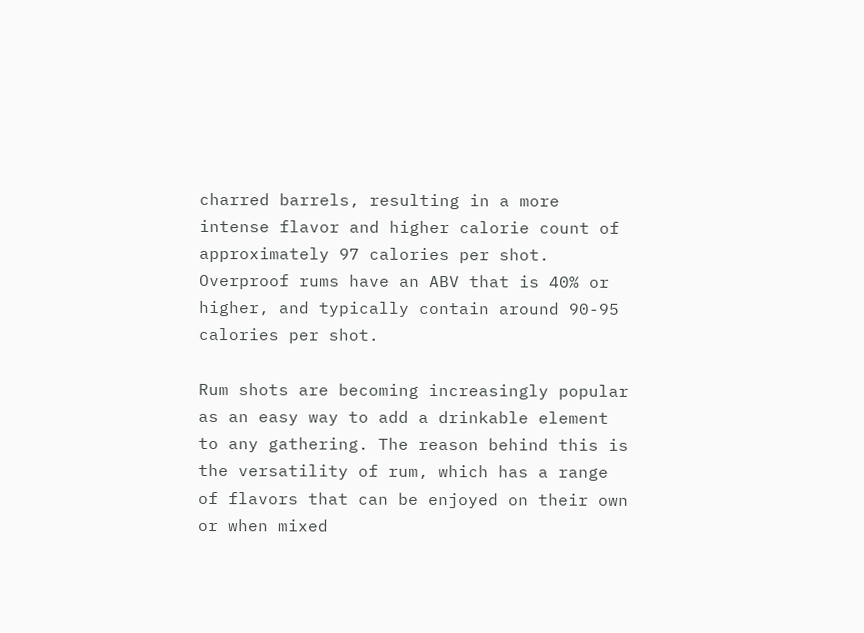charred barrels, resulting in a more intense flavor and higher calorie count of approximately 97 calories per shot. Overproof rums have an ABV that is 40% or higher, and typically contain around 90-95 calories per shot.

Rum shots are becoming increasingly popular as an easy way to add a drinkable element to any gathering. The reason behind this is the versatility of rum, which has a range of flavors that can be enjoyed on their own or when mixed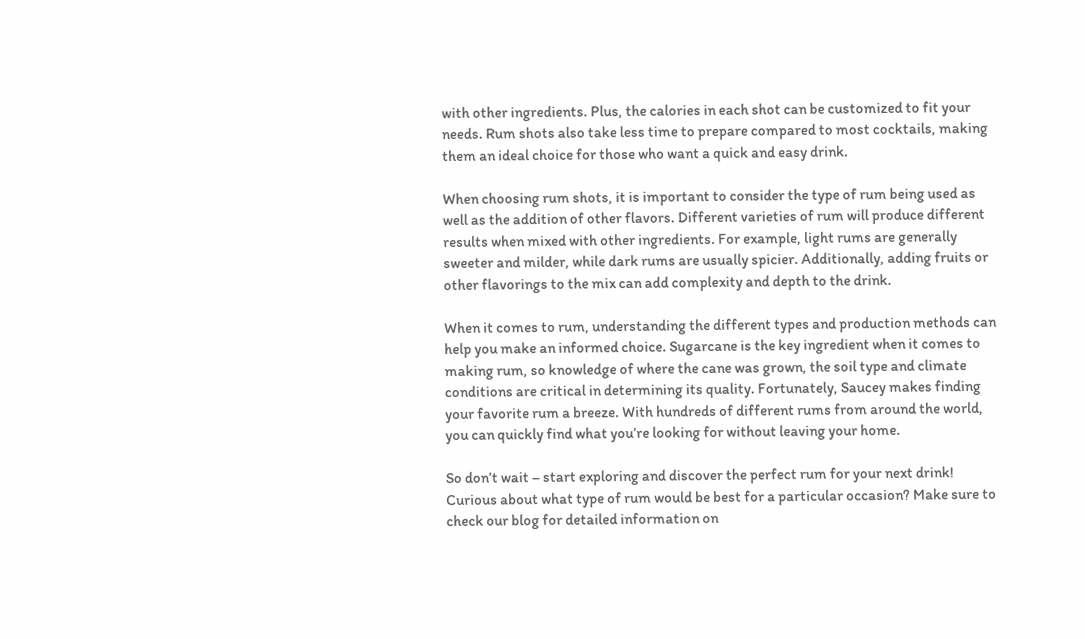with other ingredients. Plus, the calories in each shot can be customized to fit your needs. Rum shots also take less time to prepare compared to most cocktails, making them an ideal choice for those who want a quick and easy drink.

When choosing rum shots, it is important to consider the type of rum being used as well as the addition of other flavors. Different varieties of rum will produce different results when mixed with other ingredients. For example, light rums are generally sweeter and milder, while dark rums are usually spicier. Additionally, adding fruits or other flavorings to the mix can add complexity and depth to the drink.

When it comes to rum, understanding the different types and production methods can help you make an informed choice. Sugarcane is the key ingredient when it comes to making rum, so knowledge of where the cane was grown, the soil type and climate conditions are critical in determining its quality. Fortunately, Saucey makes finding your favorite rum a breeze. With hundreds of different rums from around the world, you can quickly find what you’re looking for without leaving your home.

So don’t wait – start exploring and discover the perfect rum for your next drink! Curious about what type of rum would be best for a particular occasion? Make sure to check our blog for detailed information on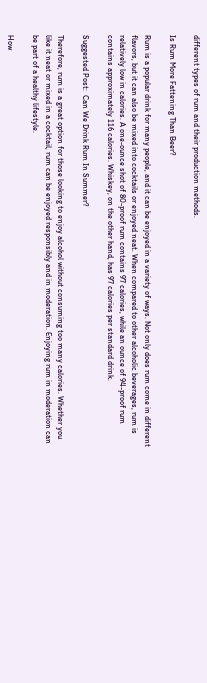different types of rum and their production methods.

Is Rum More Fattening Than Beer?

Rum is a popular drink for many people, and it can be enjoyed in a variety of ways. Not only does rum come in different flavors, but it can also be mixed into cocktails or enjoyed neat. When compared to other alcoholic beverages, rum is relatively low in calories. A one-ounce shot of 80-proof rum contains 97 calories, while an ounce of 94-proof rum contains approximately 116 calories. Whiskey, on the other hand, has 97 calories per standard drink.

Suggested Post:  Can We Drink Rum In Summer?

Therefore, rum is a great option for those looking to enjoy alcohol without consuming too many calories. Whether you like it neat or mixed in a cocktail, rum can be enjoyed responsibly and in moderation. Enjoying rum in moderation can be part of a healthy lifestyle.

How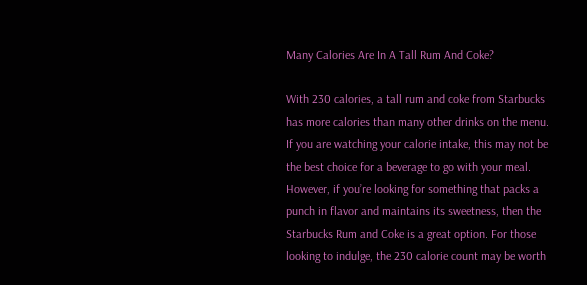Many Calories Are In A Tall Rum And Coke?

With 230 calories, a tall rum and coke from Starbucks has more calories than many other drinks on the menu. If you are watching your calorie intake, this may not be the best choice for a beverage to go with your meal. However, if you’re looking for something that packs a punch in flavor and maintains its sweetness, then the Starbucks Rum and Coke is a great option. For those looking to indulge, the 230 calorie count may be worth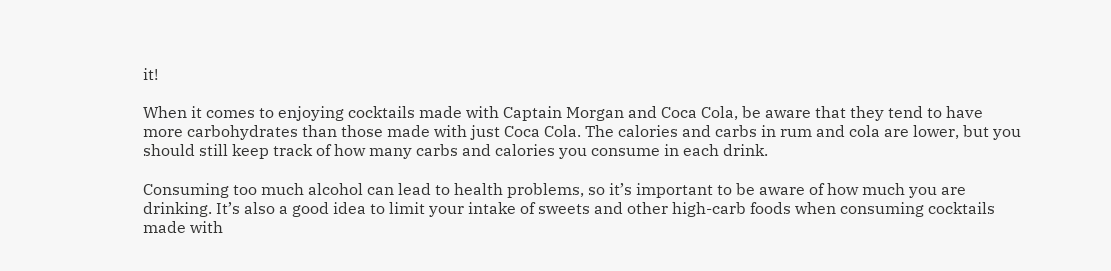it!

When it comes to enjoying cocktails made with Captain Morgan and Coca Cola, be aware that they tend to have more carbohydrates than those made with just Coca Cola. The calories and carbs in rum and cola are lower, but you should still keep track of how many carbs and calories you consume in each drink.

Consuming too much alcohol can lead to health problems, so it’s important to be aware of how much you are drinking. It’s also a good idea to limit your intake of sweets and other high-carb foods when consuming cocktails made with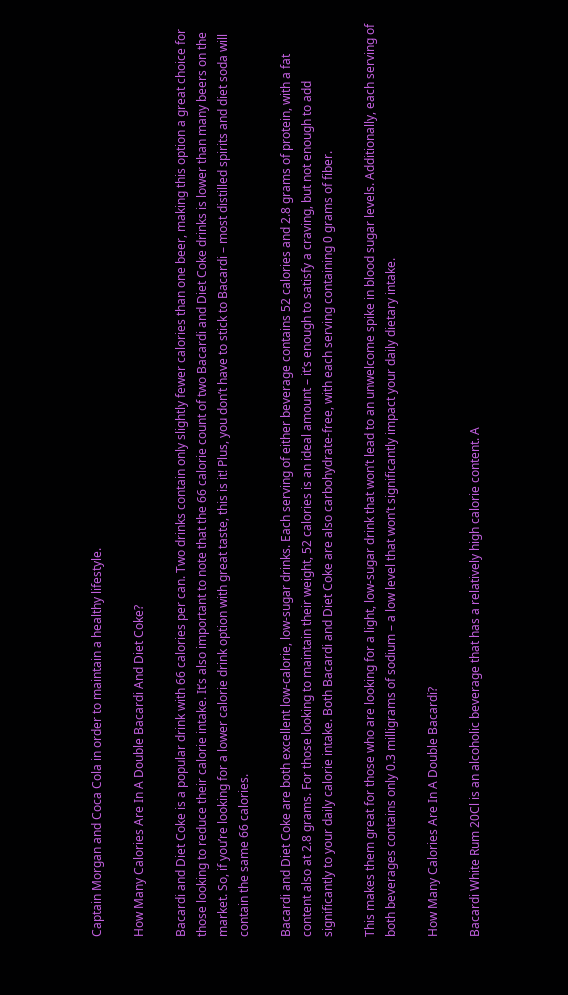Captain Morgan and Coca Cola in order to maintain a healthy lifestyle.

How Many Calories Are In A Double Bacardi And Diet Coke?

Bacardi and Diet Coke is a popular drink with 66 calories per can. Two drinks contain only slightly fewer calories than one beer, making this option a great choice for those looking to reduce their calorie intake. It’s also important to note that the 66 calorie count of two Bacardi and Diet Coke drinks is lower than many beers on the market. So, if you’re looking for a lower calorie drink option with great taste, this is it! Plus, you don’t have to stick to Bacardi – most distilled spirits and diet soda will contain the same 66 calories.

Bacardi and Diet Coke are both excellent low-calorie, low-sugar drinks. Each serving of either beverage contains 52 calories and 2.8 grams of protein, with a fat content also at 2.8 grams. For those looking to maintain their weight, 52 calories is an ideal amount – it’s enough to satisfy a craving, but not enough to add significantly to your daily calorie intake. Both Bacardi and Diet Coke are also carbohydrate-free, with each serving containing 0 grams of fiber.

This makes them great for those who are looking for a light, low-sugar drink that won’t lead to an unwelcome spike in blood sugar levels. Additionally, each serving of both beverages contains only 0.3 milligrams of sodium – a low level that won’t significantly impact your daily dietary intake.

How Many Calories Are In A Double Bacardi?

Bacardi White Rum 20Cl is an alcoholic beverage that has a relatively high calorie content. A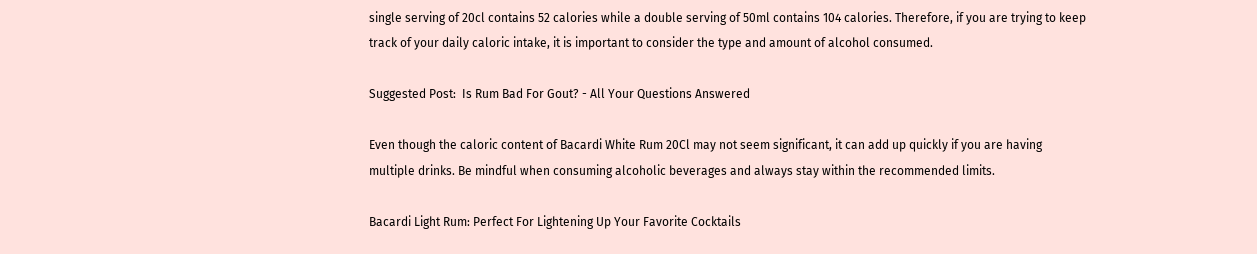single serving of 20cl contains 52 calories while a double serving of 50ml contains 104 calories. Therefore, if you are trying to keep track of your daily caloric intake, it is important to consider the type and amount of alcohol consumed.

Suggested Post:  Is Rum Bad For Gout? - All Your Questions Answered

Even though the caloric content of Bacardi White Rum 20Cl may not seem significant, it can add up quickly if you are having multiple drinks. Be mindful when consuming alcoholic beverages and always stay within the recommended limits.

Bacardi Light Rum: Perfect For Lightening Up Your Favorite Cocktails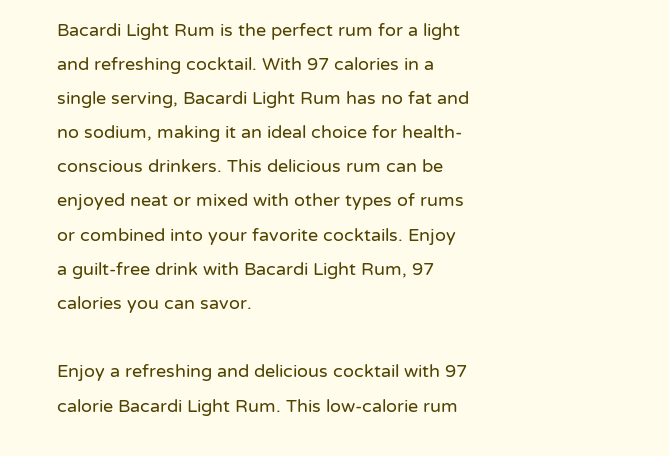Bacardi Light Rum is the perfect rum for a light and refreshing cocktail. With 97 calories in a single serving, Bacardi Light Rum has no fat and no sodium, making it an ideal choice for health-conscious drinkers. This delicious rum can be enjoyed neat or mixed with other types of rums or combined into your favorite cocktails. Enjoy a guilt-free drink with Bacardi Light Rum, 97 calories you can savor.

Enjoy a refreshing and delicious cocktail with 97 calorie Bacardi Light Rum. This low-calorie rum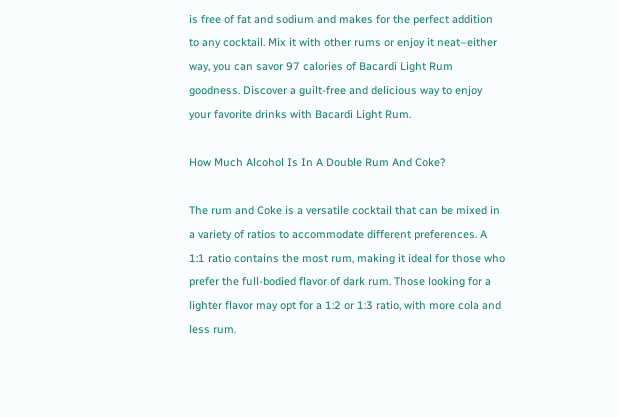is free of fat and sodium and makes for the perfect addition to any cocktail. Mix it with other rums or enjoy it neat–either way, you can savor 97 calories of Bacardi Light Rum goodness. Discover a guilt-free and delicious way to enjoy your favorite drinks with Bacardi Light Rum.

How Much Alcohol Is In A Double Rum And Coke?

The rum and Coke is a versatile cocktail that can be mixed in a variety of ratios to accommodate different preferences. A 1:1 ratio contains the most rum, making it ideal for those who prefer the full-bodied flavor of dark rum. Those looking for a lighter flavor may opt for a 1:2 or 1:3 ratio, with more cola and less rum.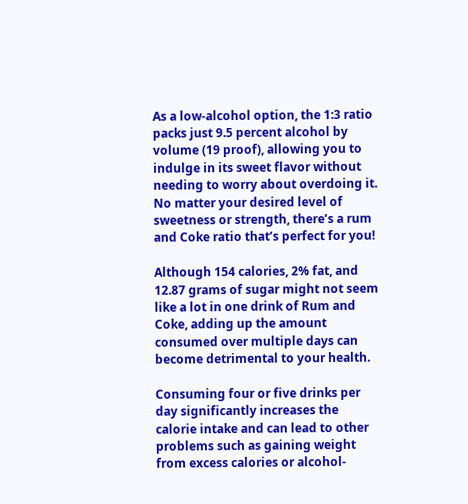As a low-alcohol option, the 1:3 ratio packs just 9.5 percent alcohol by volume (19 proof), allowing you to indulge in its sweet flavor without needing to worry about overdoing it. No matter your desired level of sweetness or strength, there’s a rum and Coke ratio that’s perfect for you!

Although 154 calories, 2% fat, and 12.87 grams of sugar might not seem like a lot in one drink of Rum and Coke, adding up the amount consumed over multiple days can become detrimental to your health.

Consuming four or five drinks per day significantly increases the calorie intake and can lead to other problems such as gaining weight from excess calories or alcohol-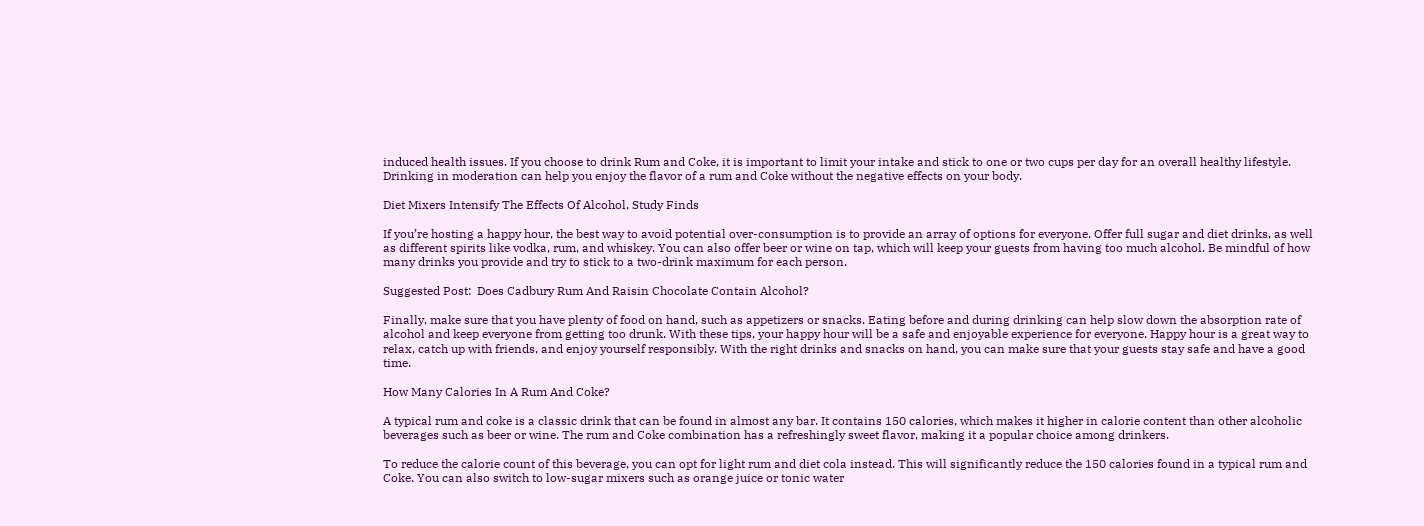induced health issues. If you choose to drink Rum and Coke, it is important to limit your intake and stick to one or two cups per day for an overall healthy lifestyle. Drinking in moderation can help you enjoy the flavor of a rum and Coke without the negative effects on your body.

Diet Mixers Intensify The Effects Of Alcohol, Study Finds

If you’re hosting a happy hour, the best way to avoid potential over-consumption is to provide an array of options for everyone. Offer full sugar and diet drinks, as well as different spirits like vodka, rum, and whiskey. You can also offer beer or wine on tap, which will keep your guests from having too much alcohol. Be mindful of how many drinks you provide and try to stick to a two-drink maximum for each person.

Suggested Post:  Does Cadbury Rum And Raisin Chocolate Contain Alcohol?

Finally, make sure that you have plenty of food on hand, such as appetizers or snacks. Eating before and during drinking can help slow down the absorption rate of alcohol and keep everyone from getting too drunk. With these tips, your happy hour will be a safe and enjoyable experience for everyone. Happy hour is a great way to relax, catch up with friends, and enjoy yourself responsibly. With the right drinks and snacks on hand, you can make sure that your guests stay safe and have a good time.

How Many Calories In A Rum And Coke?

A typical rum and coke is a classic drink that can be found in almost any bar. It contains 150 calories, which makes it higher in calorie content than other alcoholic beverages such as beer or wine. The rum and Coke combination has a refreshingly sweet flavor, making it a popular choice among drinkers.

To reduce the calorie count of this beverage, you can opt for light rum and diet cola instead. This will significantly reduce the 150 calories found in a typical rum and Coke. You can also switch to low-sugar mixers such as orange juice or tonic water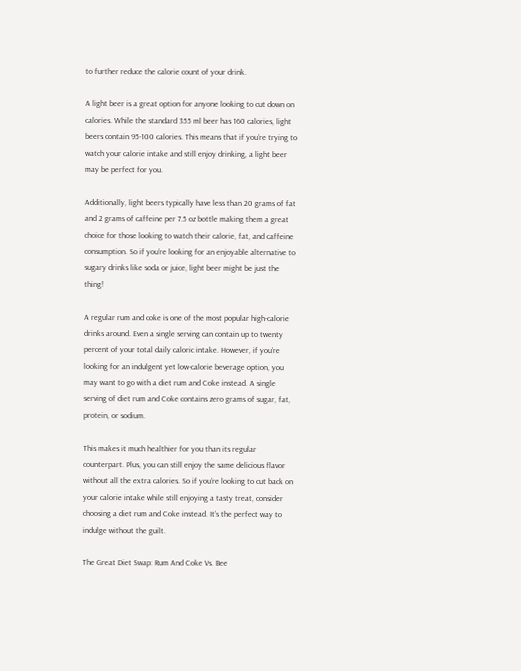to further reduce the calorie count of your drink.

A light beer is a great option for anyone looking to cut down on calories. While the standard 355 ml beer has 160 calories, light beers contain 95-100 calories. This means that if you’re trying to watch your calorie intake and still enjoy drinking, a light beer may be perfect for you.

Additionally, light beers typically have less than 20 grams of fat and 2 grams of caffeine per 7.5 oz bottle making them a great choice for those looking to watch their calorie, fat, and caffeine consumption. So if you’re looking for an enjoyable alternative to sugary drinks like soda or juice, light beer might be just the thing!

A regular rum and coke is one of the most popular high-calorie drinks around. Even a single serving can contain up to twenty percent of your total daily caloric intake. However, if you’re looking for an indulgent yet low-calorie beverage option, you may want to go with a diet rum and Coke instead. A single serving of diet rum and Coke contains zero grams of sugar, fat, protein, or sodium.

This makes it much healthier for you than its regular counterpart. Plus, you can still enjoy the same delicious flavor without all the extra calories. So if you’re looking to cut back on your calorie intake while still enjoying a tasty treat, consider choosing a diet rum and Coke instead. It’s the perfect way to indulge without the guilt.

The Great Diet Swap: Rum And Coke Vs. Bee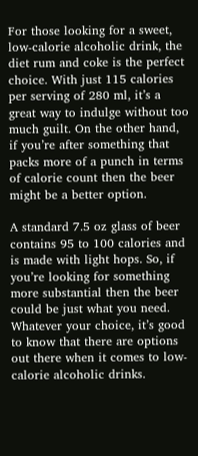For those looking for a sweet, low-calorie alcoholic drink, the diet rum and coke is the perfect choice. With just 115 calories per serving of 280 ml, it’s a great way to indulge without too much guilt. On the other hand, if you’re after something that packs more of a punch in terms of calorie count then the beer might be a better option.

A standard 7.5 oz glass of beer contains 95 to 100 calories and is made with light hops. So, if you’re looking for something more substantial then the beer could be just what you need. Whatever your choice, it’s good to know that there are options out there when it comes to low-calorie alcoholic drinks.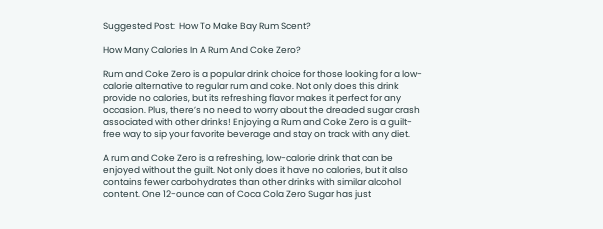Suggested Post:  How To Make Bay Rum Scent?

How Many Calories In A Rum And Coke Zero?

Rum and Coke Zero is a popular drink choice for those looking for a low-calorie alternative to regular rum and coke. Not only does this drink provide no calories, but its refreshing flavor makes it perfect for any occasion. Plus, there’s no need to worry about the dreaded sugar crash associated with other drinks! Enjoying a Rum and Coke Zero is a guilt-free way to sip your favorite beverage and stay on track with any diet.

A rum and Coke Zero is a refreshing, low-calorie drink that can be enjoyed without the guilt. Not only does it have no calories, but it also contains fewer carbohydrates than other drinks with similar alcohol content. One 12-ounce can of Coca Cola Zero Sugar has just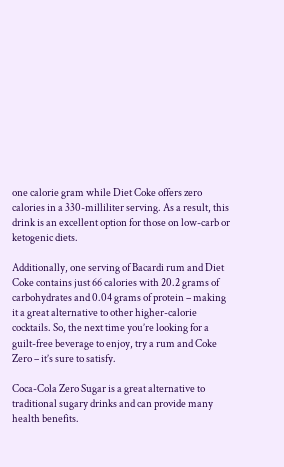one calorie gram while Diet Coke offers zero calories in a 330-milliliter serving. As a result, this drink is an excellent option for those on low-carb or ketogenic diets.

Additionally, one serving of Bacardi rum and Diet Coke contains just 66 calories with 20.2 grams of carbohydrates and 0.04 grams of protein – making it a great alternative to other higher-calorie cocktails. So, the next time you’re looking for a guilt-free beverage to enjoy, try a rum and Coke Zero – it’s sure to satisfy.

Coca-Cola Zero Sugar is a great alternative to traditional sugary drinks and can provide many health benefits.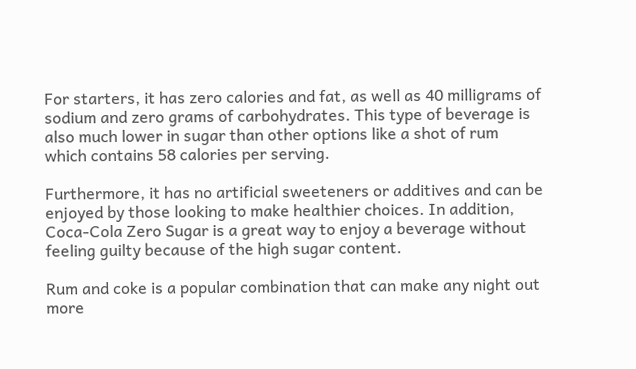For starters, it has zero calories and fat, as well as 40 milligrams of sodium and zero grams of carbohydrates. This type of beverage is also much lower in sugar than other options like a shot of rum which contains 58 calories per serving.

Furthermore, it has no artificial sweeteners or additives and can be enjoyed by those looking to make healthier choices. In addition, Coca-Cola Zero Sugar is a great way to enjoy a beverage without feeling guilty because of the high sugar content.

Rum and coke is a popular combination that can make any night out more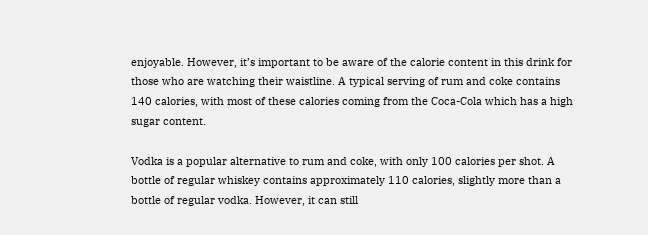enjoyable. However, it’s important to be aware of the calorie content in this drink for those who are watching their waistline. A typical serving of rum and coke contains 140 calories, with most of these calories coming from the Coca-Cola which has a high sugar content.

Vodka is a popular alternative to rum and coke, with only 100 calories per shot. A bottle of regular whiskey contains approximately 110 calories, slightly more than a bottle of regular vodka. However, it can still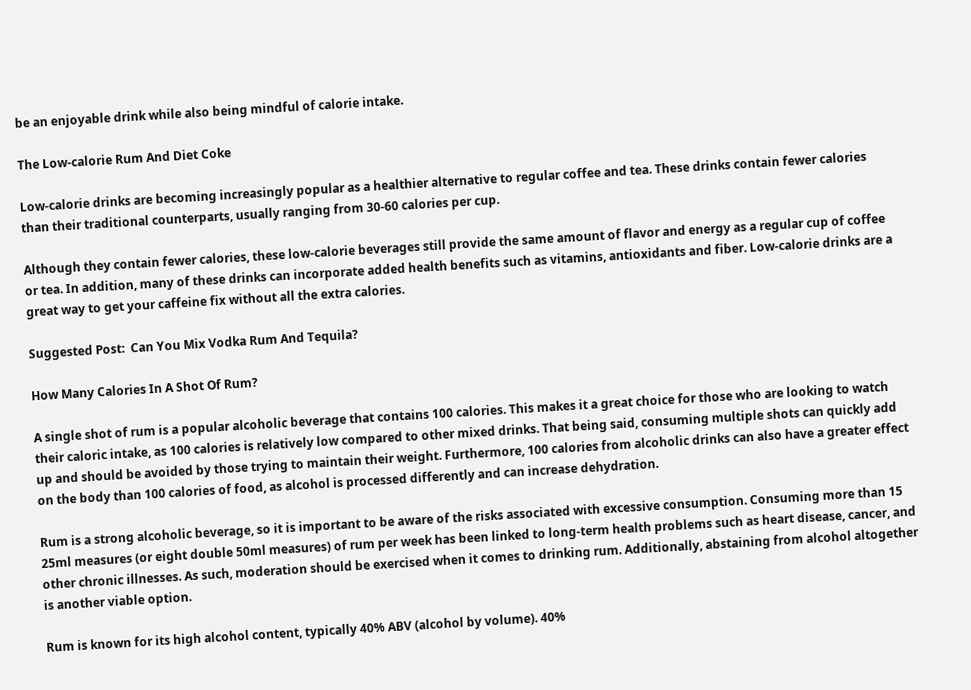be an enjoyable drink while also being mindful of calorie intake.

The Low-calorie Rum And Diet Coke

Low-calorie drinks are becoming increasingly popular as a healthier alternative to regular coffee and tea. These drinks contain fewer calories than their traditional counterparts, usually ranging from 30-60 calories per cup.

Although they contain fewer calories, these low-calorie beverages still provide the same amount of flavor and energy as a regular cup of coffee or tea. In addition, many of these drinks can incorporate added health benefits such as vitamins, antioxidants and fiber. Low-calorie drinks are a great way to get your caffeine fix without all the extra calories.

Suggested Post:  Can You Mix Vodka Rum And Tequila?

How Many Calories In A Shot Of Rum?

A single shot of rum is a popular alcoholic beverage that contains 100 calories. This makes it a great choice for those who are looking to watch their caloric intake, as 100 calories is relatively low compared to other mixed drinks. That being said, consuming multiple shots can quickly add up and should be avoided by those trying to maintain their weight. Furthermore, 100 calories from alcoholic drinks can also have a greater effect on the body than 100 calories of food, as alcohol is processed differently and can increase dehydration.

Rum is a strong alcoholic beverage, so it is important to be aware of the risks associated with excessive consumption. Consuming more than 15 25ml measures (or eight double 50ml measures) of rum per week has been linked to long-term health problems such as heart disease, cancer, and other chronic illnesses. As such, moderation should be exercised when it comes to drinking rum. Additionally, abstaining from alcohol altogether is another viable option.

Rum is known for its high alcohol content, typically 40% ABV (alcohol by volume). 40%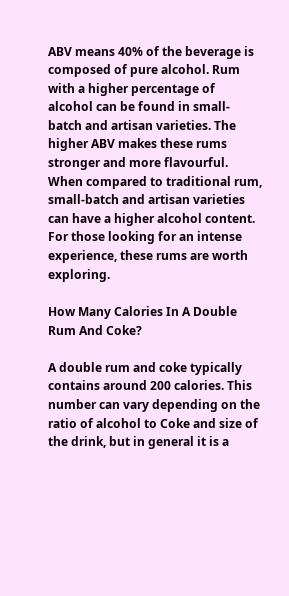ABV means 40% of the beverage is composed of pure alcohol. Rum with a higher percentage of alcohol can be found in small-batch and artisan varieties. The higher ABV makes these rums stronger and more flavourful. When compared to traditional rum, small-batch and artisan varieties can have a higher alcohol content. For those looking for an intense experience, these rums are worth exploring.

How Many Calories In A Double Rum And Coke?

A double rum and coke typically contains around 200 calories. This number can vary depending on the ratio of alcohol to Coke and size of the drink, but in general it is a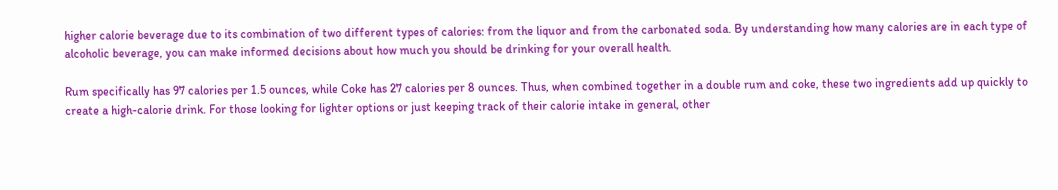higher calorie beverage due to its combination of two different types of calories: from the liquor and from the carbonated soda. By understanding how many calories are in each type of alcoholic beverage, you can make informed decisions about how much you should be drinking for your overall health.

Rum specifically has 97 calories per 1.5 ounces, while Coke has 27 calories per 8 ounces. Thus, when combined together in a double rum and coke, these two ingredients add up quickly to create a high-calorie drink. For those looking for lighter options or just keeping track of their calorie intake in general, other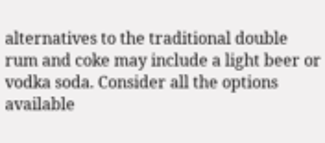alternatives to the traditional double rum and coke may include a light beer or vodka soda. Consider all the options available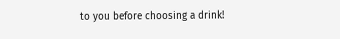to you before choosing a drink!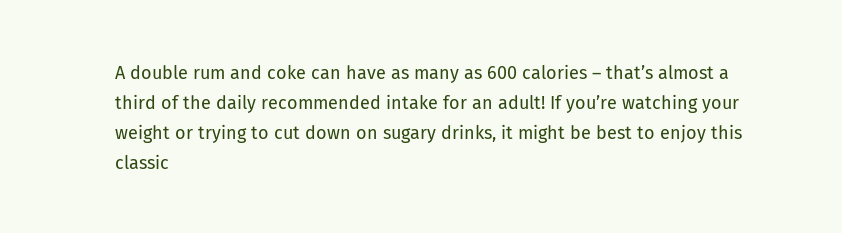A double rum and coke can have as many as 600 calories – that’s almost a third of the daily recommended intake for an adult! If you’re watching your weight or trying to cut down on sugary drinks, it might be best to enjoy this classic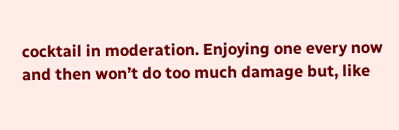cocktail in moderation. Enjoying one every now and then won’t do too much damage but, like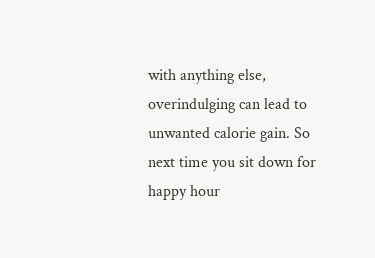with anything else, overindulging can lead to unwanted calorie gain. So next time you sit down for happy hour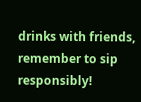drinks with friends, remember to sip responsibly!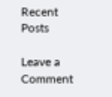Recent Posts

Leave a Comment